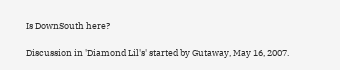Is DownSouth here?

Discussion in 'Diamond Lil's' started by Gutaway, May 16, 2007.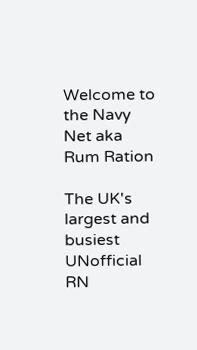Welcome to the Navy Net aka Rum Ration

The UK's largest and busiest UNofficial RN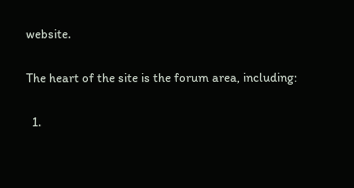website.

The heart of the site is the forum area, including:

  1.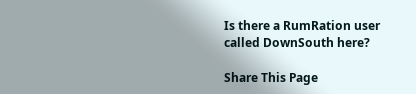Is there a RumRation user called DownSouth here?

Share This Page